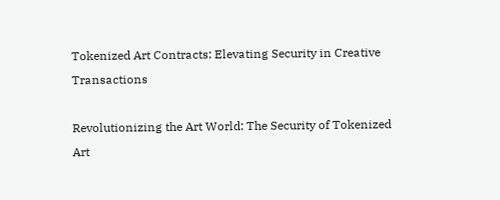Tokenized Art Contracts: Elevating Security in Creative Transactions

Revolutionizing the Art World: The Security of Tokenized Art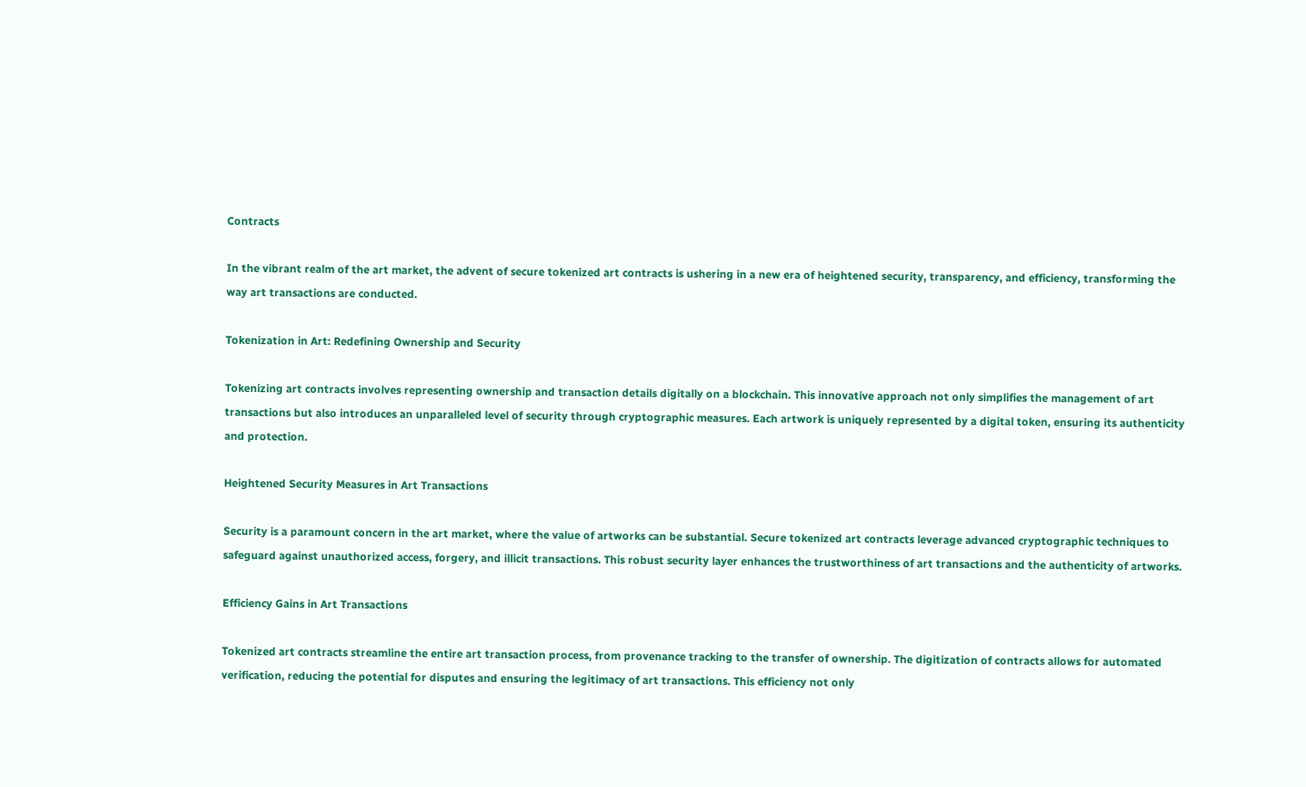Contracts

In the vibrant realm of the art market, the advent of secure tokenized art contracts is ushering in a new era of heightened security, transparency, and efficiency, transforming the way art transactions are conducted.

Tokenization in Art: Redefining Ownership and Security

Tokenizing art contracts involves representing ownership and transaction details digitally on a blockchain. This innovative approach not only simplifies the management of art transactions but also introduces an unparalleled level of security through cryptographic measures. Each artwork is uniquely represented by a digital token, ensuring its authenticity and protection.

Heightened Security Measures in Art Transactions

Security is a paramount concern in the art market, where the value of artworks can be substantial. Secure tokenized art contracts leverage advanced cryptographic techniques to safeguard against unauthorized access, forgery, and illicit transactions. This robust security layer enhances the trustworthiness of art transactions and the authenticity of artworks.

Efficiency Gains in Art Transactions

Tokenized art contracts streamline the entire art transaction process, from provenance tracking to the transfer of ownership. The digitization of contracts allows for automated verification, reducing the potential for disputes and ensuring the legitimacy of art transactions. This efficiency not only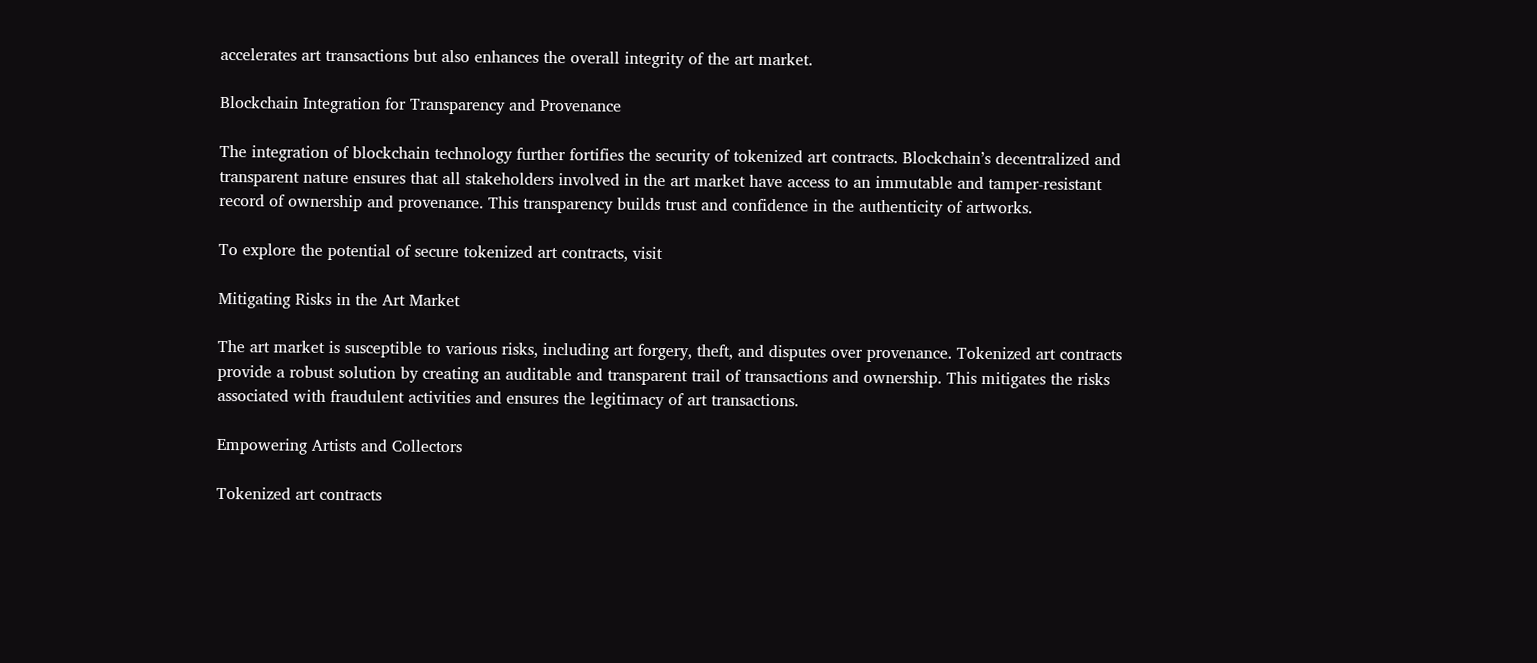accelerates art transactions but also enhances the overall integrity of the art market.

Blockchain Integration for Transparency and Provenance

The integration of blockchain technology further fortifies the security of tokenized art contracts. Blockchain’s decentralized and transparent nature ensures that all stakeholders involved in the art market have access to an immutable and tamper-resistant record of ownership and provenance. This transparency builds trust and confidence in the authenticity of artworks.

To explore the potential of secure tokenized art contracts, visit

Mitigating Risks in the Art Market

The art market is susceptible to various risks, including art forgery, theft, and disputes over provenance. Tokenized art contracts provide a robust solution by creating an auditable and transparent trail of transactions and ownership. This mitigates the risks associated with fraudulent activities and ensures the legitimacy of art transactions.

Empowering Artists and Collectors

Tokenized art contracts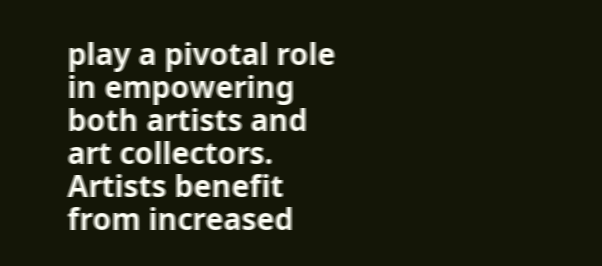play a pivotal role in empowering both artists and art collectors. Artists benefit from increased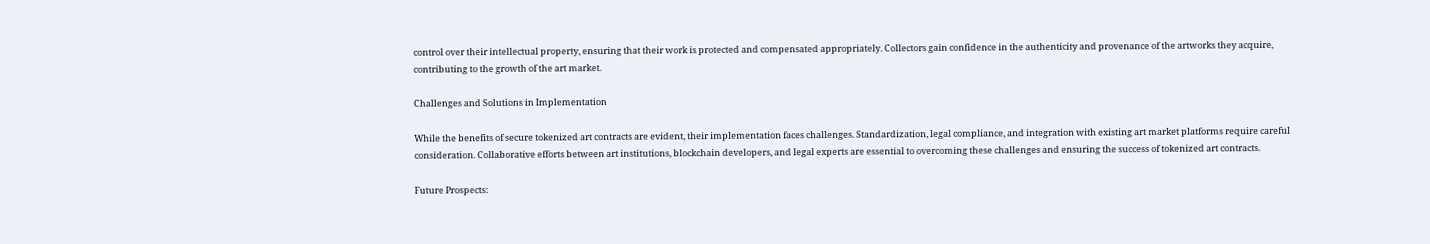control over their intellectual property, ensuring that their work is protected and compensated appropriately. Collectors gain confidence in the authenticity and provenance of the artworks they acquire, contributing to the growth of the art market.

Challenges and Solutions in Implementation

While the benefits of secure tokenized art contracts are evident, their implementation faces challenges. Standardization, legal compliance, and integration with existing art market platforms require careful consideration. Collaborative efforts between art institutions, blockchain developers, and legal experts are essential to overcoming these challenges and ensuring the success of tokenized art contracts.

Future Prospects: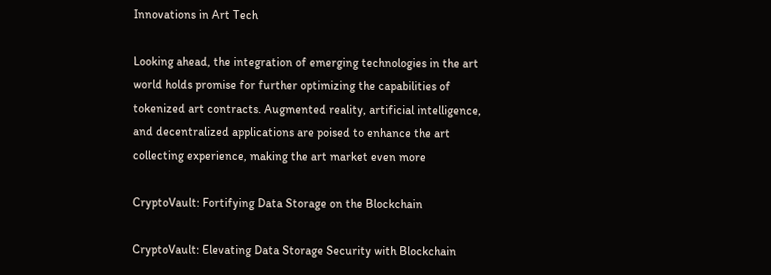Innovations in Art Tech

Looking ahead, the integration of emerging technologies in the art world holds promise for further optimizing the capabilities of tokenized art contracts. Augmented reality, artificial intelligence, and decentralized applications are poised to enhance the art collecting experience, making the art market even more

CryptoVault: Fortifying Data Storage on the Blockchain

CryptoVault: Elevating Data Storage Security with Blockchain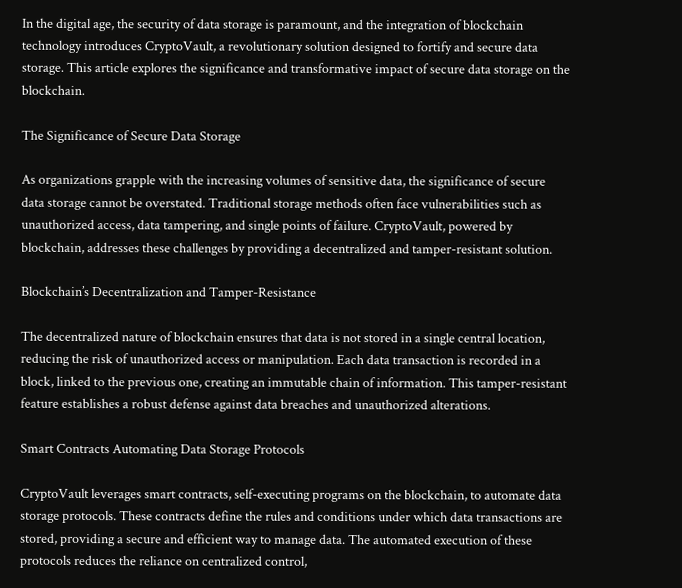In the digital age, the security of data storage is paramount, and the integration of blockchain technology introduces CryptoVault, a revolutionary solution designed to fortify and secure data storage. This article explores the significance and transformative impact of secure data storage on the blockchain.

The Significance of Secure Data Storage

As organizations grapple with the increasing volumes of sensitive data, the significance of secure data storage cannot be overstated. Traditional storage methods often face vulnerabilities such as unauthorized access, data tampering, and single points of failure. CryptoVault, powered by blockchain, addresses these challenges by providing a decentralized and tamper-resistant solution.

Blockchain’s Decentralization and Tamper-Resistance

The decentralized nature of blockchain ensures that data is not stored in a single central location, reducing the risk of unauthorized access or manipulation. Each data transaction is recorded in a block, linked to the previous one, creating an immutable chain of information. This tamper-resistant feature establishes a robust defense against data breaches and unauthorized alterations.

Smart Contracts Automating Data Storage Protocols

CryptoVault leverages smart contracts, self-executing programs on the blockchain, to automate data storage protocols. These contracts define the rules and conditions under which data transactions are stored, providing a secure and efficient way to manage data. The automated execution of these protocols reduces the reliance on centralized control,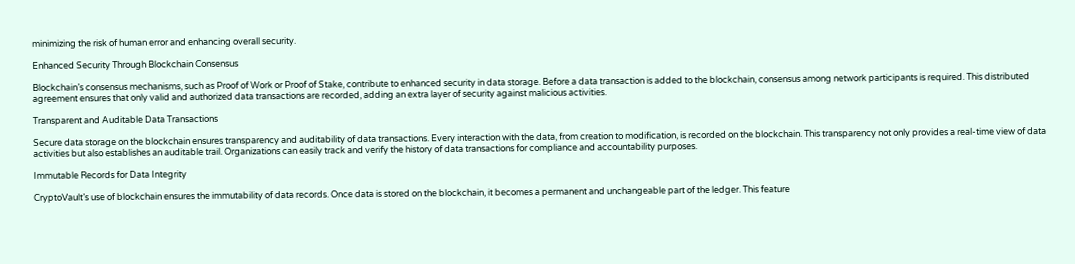minimizing the risk of human error and enhancing overall security.

Enhanced Security Through Blockchain Consensus

Blockchain’s consensus mechanisms, such as Proof of Work or Proof of Stake, contribute to enhanced security in data storage. Before a data transaction is added to the blockchain, consensus among network participants is required. This distributed agreement ensures that only valid and authorized data transactions are recorded, adding an extra layer of security against malicious activities.

Transparent and Auditable Data Transactions

Secure data storage on the blockchain ensures transparency and auditability of data transactions. Every interaction with the data, from creation to modification, is recorded on the blockchain. This transparency not only provides a real-time view of data activities but also establishes an auditable trail. Organizations can easily track and verify the history of data transactions for compliance and accountability purposes.

Immutable Records for Data Integrity

CryptoVault’s use of blockchain ensures the immutability of data records. Once data is stored on the blockchain, it becomes a permanent and unchangeable part of the ledger. This feature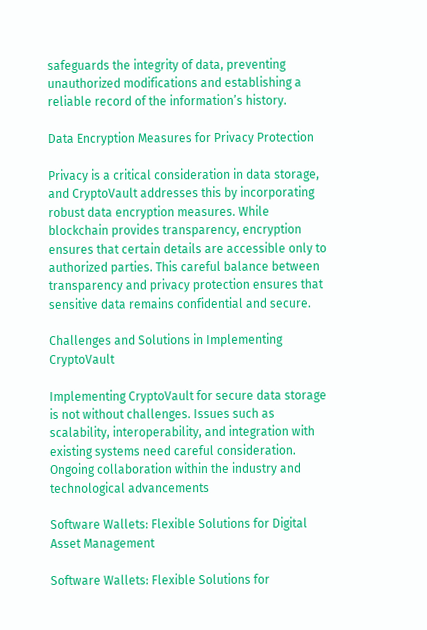safeguards the integrity of data, preventing unauthorized modifications and establishing a reliable record of the information’s history.

Data Encryption Measures for Privacy Protection

Privacy is a critical consideration in data storage, and CryptoVault addresses this by incorporating robust data encryption measures. While blockchain provides transparency, encryption ensures that certain details are accessible only to authorized parties. This careful balance between transparency and privacy protection ensures that sensitive data remains confidential and secure.

Challenges and Solutions in Implementing CryptoVault

Implementing CryptoVault for secure data storage is not without challenges. Issues such as scalability, interoperability, and integration with existing systems need careful consideration. Ongoing collaboration within the industry and technological advancements

Software Wallets: Flexible Solutions for Digital Asset Management

Software Wallets: Flexible Solutions for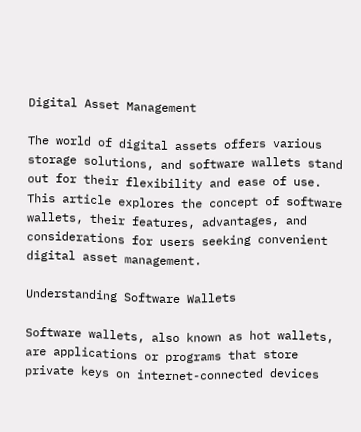Digital Asset Management

The world of digital assets offers various storage solutions, and software wallets stand out for their flexibility and ease of use. This article explores the concept of software wallets, their features, advantages, and considerations for users seeking convenient digital asset management.

Understanding Software Wallets

Software wallets, also known as hot wallets, are applications or programs that store private keys on internet-connected devices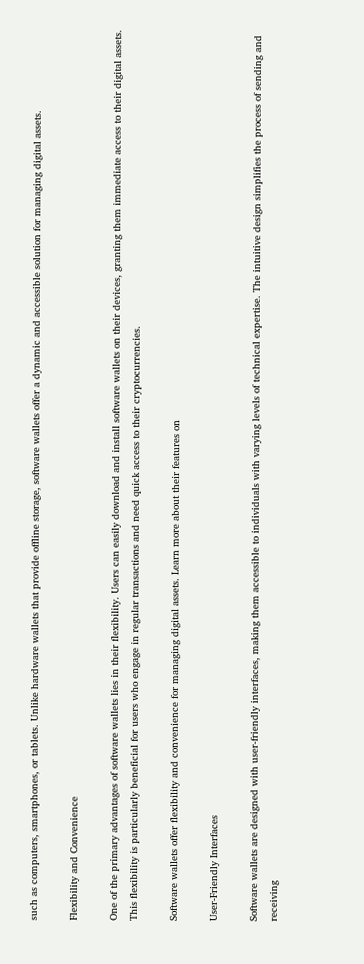such as computers, smartphones, or tablets. Unlike hardware wallets that provide offline storage, software wallets offer a dynamic and accessible solution for managing digital assets.

Flexibility and Convenience

One of the primary advantages of software wallets lies in their flexibility. Users can easily download and install software wallets on their devices, granting them immediate access to their digital assets. This flexibility is particularly beneficial for users who engage in regular transactions and need quick access to their cryptocurrencies.

Software wallets offer flexibility and convenience for managing digital assets. Learn more about their features on

User-Friendly Interfaces

Software wallets are designed with user-friendly interfaces, making them accessible to individuals with varying levels of technical expertise. The intuitive design simplifies the process of sending and receiving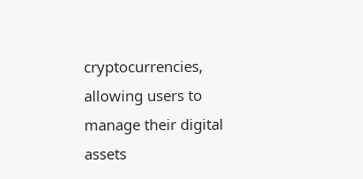cryptocurrencies, allowing users to manage their digital assets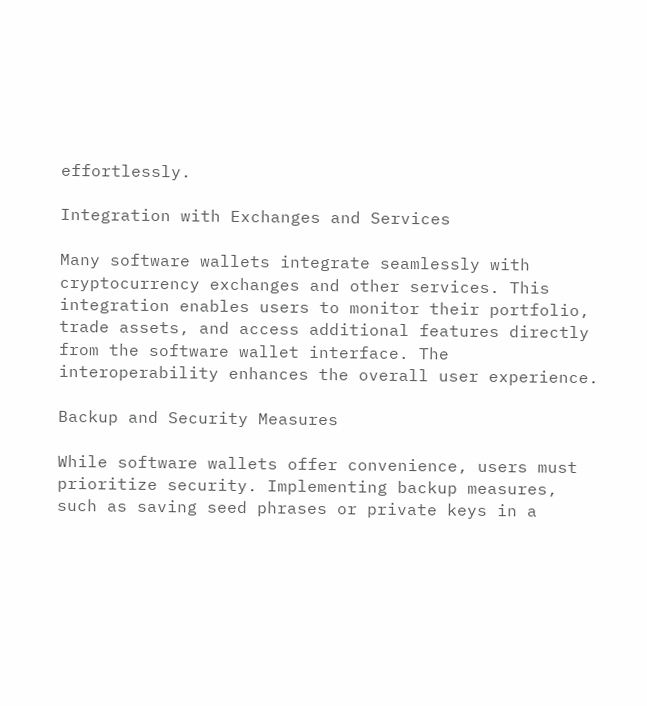effortlessly.

Integration with Exchanges and Services

Many software wallets integrate seamlessly with cryptocurrency exchanges and other services. This integration enables users to monitor their portfolio, trade assets, and access additional features directly from the software wallet interface. The interoperability enhances the overall user experience.

Backup and Security Measures

While software wallets offer convenience, users must prioritize security. Implementing backup measures, such as saving seed phrases or private keys in a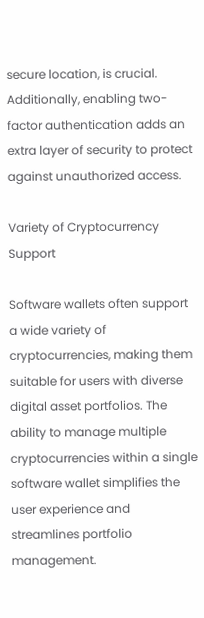secure location, is crucial. Additionally, enabling two-factor authentication adds an extra layer of security to protect against unauthorized access.

Variety of Cryptocurrency Support

Software wallets often support a wide variety of cryptocurrencies, making them suitable for users with diverse digital asset portfolios. The ability to manage multiple cryptocurrencies within a single software wallet simplifies the user experience and streamlines portfolio management.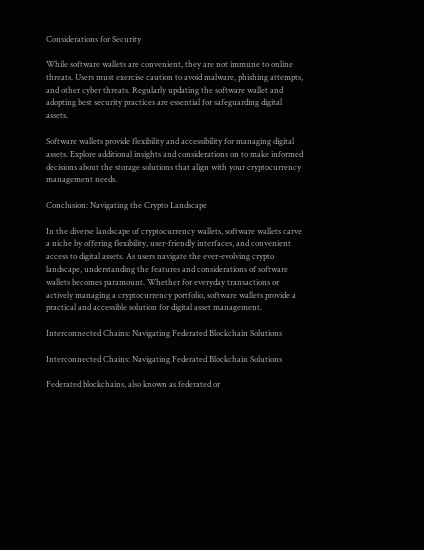Considerations for Security

While software wallets are convenient, they are not immune to online threats. Users must exercise caution to avoid malware, phishing attempts, and other cyber threats. Regularly updating the software wallet and adopting best security practices are essential for safeguarding digital assets.

Software wallets provide flexibility and accessibility for managing digital assets. Explore additional insights and considerations on to make informed decisions about the storage solutions that align with your cryptocurrency management needs.

Conclusion: Navigating the Crypto Landscape

In the diverse landscape of cryptocurrency wallets, software wallets carve a niche by offering flexibility, user-friendly interfaces, and convenient access to digital assets. As users navigate the ever-evolving crypto landscape, understanding the features and considerations of software wallets becomes paramount. Whether for everyday transactions or actively managing a cryptocurrency portfolio, software wallets provide a practical and accessible solution for digital asset management.

Interconnected Chains: Navigating Federated Blockchain Solutions

Interconnected Chains: Navigating Federated Blockchain Solutions

Federated blockchains, also known as federated or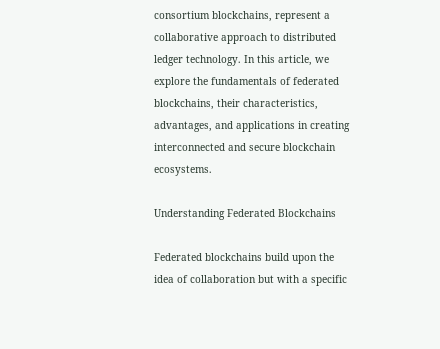consortium blockchains, represent a collaborative approach to distributed ledger technology. In this article, we explore the fundamentals of federated blockchains, their characteristics, advantages, and applications in creating interconnected and secure blockchain ecosystems.

Understanding Federated Blockchains

Federated blockchains build upon the idea of collaboration but with a specific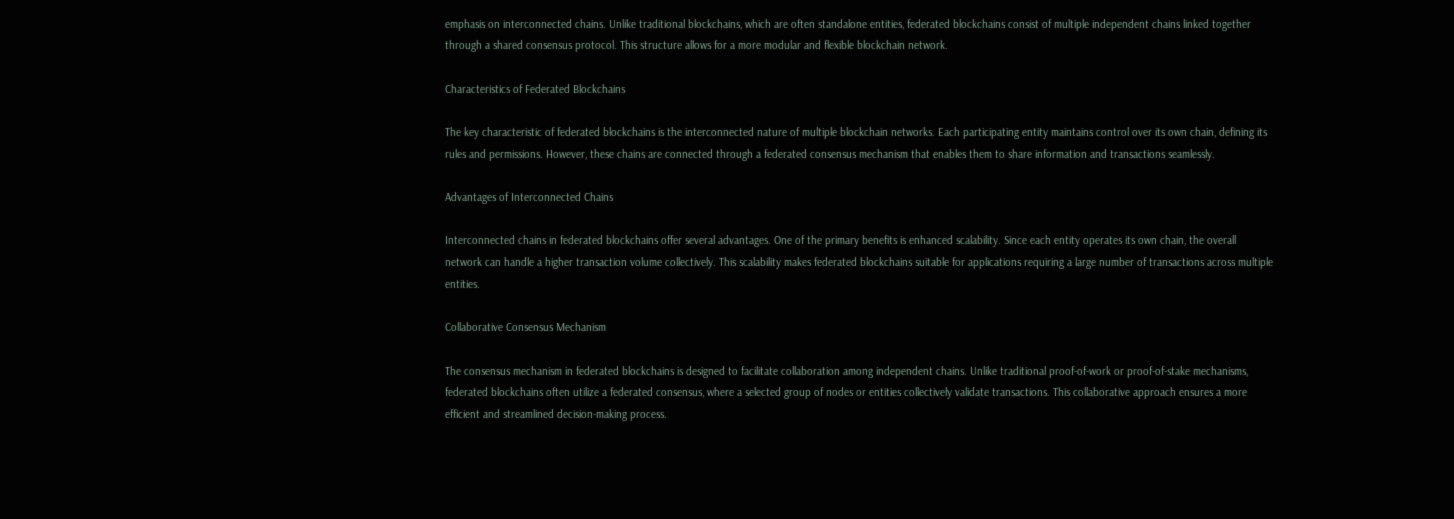emphasis on interconnected chains. Unlike traditional blockchains, which are often standalone entities, federated blockchains consist of multiple independent chains linked together through a shared consensus protocol. This structure allows for a more modular and flexible blockchain network.

Characteristics of Federated Blockchains

The key characteristic of federated blockchains is the interconnected nature of multiple blockchain networks. Each participating entity maintains control over its own chain, defining its rules and permissions. However, these chains are connected through a federated consensus mechanism that enables them to share information and transactions seamlessly.

Advantages of Interconnected Chains

Interconnected chains in federated blockchains offer several advantages. One of the primary benefits is enhanced scalability. Since each entity operates its own chain, the overall network can handle a higher transaction volume collectively. This scalability makes federated blockchains suitable for applications requiring a large number of transactions across multiple entities.

Collaborative Consensus Mechanism

The consensus mechanism in federated blockchains is designed to facilitate collaboration among independent chains. Unlike traditional proof-of-work or proof-of-stake mechanisms, federated blockchains often utilize a federated consensus, where a selected group of nodes or entities collectively validate transactions. This collaborative approach ensures a more efficient and streamlined decision-making process.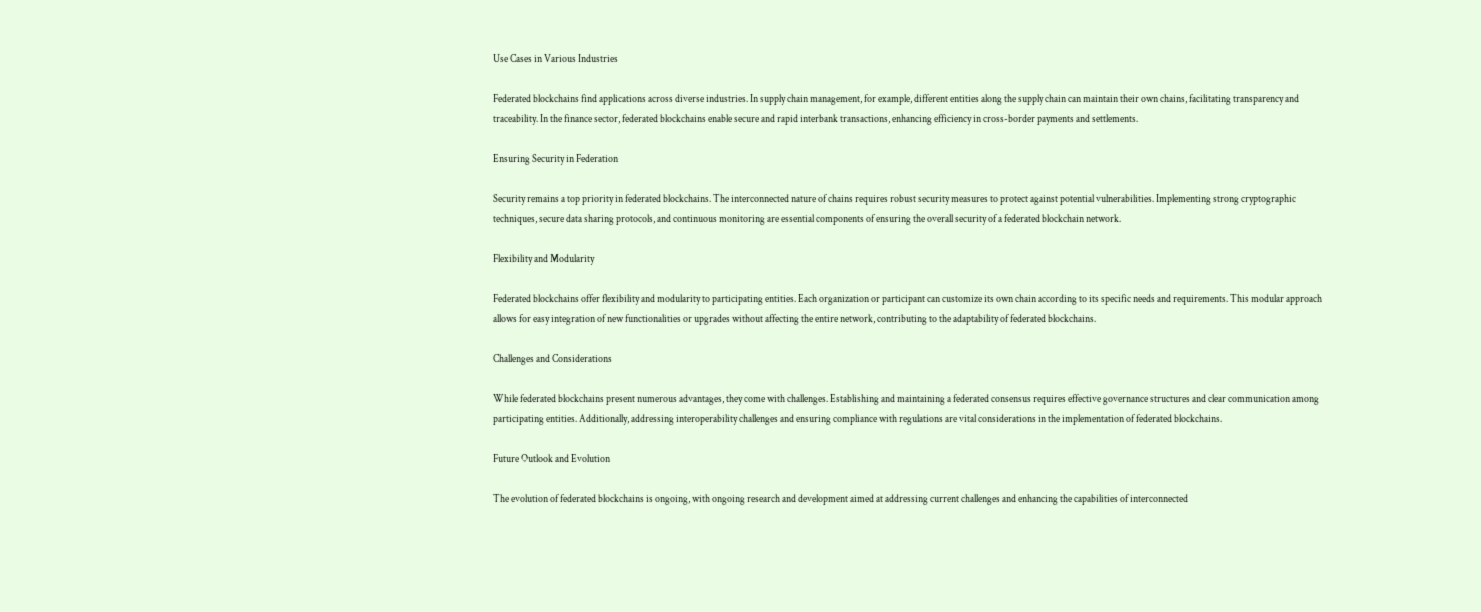Use Cases in Various Industries

Federated blockchains find applications across diverse industries. In supply chain management, for example, different entities along the supply chain can maintain their own chains, facilitating transparency and traceability. In the finance sector, federated blockchains enable secure and rapid interbank transactions, enhancing efficiency in cross-border payments and settlements.

Ensuring Security in Federation

Security remains a top priority in federated blockchains. The interconnected nature of chains requires robust security measures to protect against potential vulnerabilities. Implementing strong cryptographic techniques, secure data sharing protocols, and continuous monitoring are essential components of ensuring the overall security of a federated blockchain network.

Flexibility and Modularity

Federated blockchains offer flexibility and modularity to participating entities. Each organization or participant can customize its own chain according to its specific needs and requirements. This modular approach allows for easy integration of new functionalities or upgrades without affecting the entire network, contributing to the adaptability of federated blockchains.

Challenges and Considerations

While federated blockchains present numerous advantages, they come with challenges. Establishing and maintaining a federated consensus requires effective governance structures and clear communication among participating entities. Additionally, addressing interoperability challenges and ensuring compliance with regulations are vital considerations in the implementation of federated blockchains.

Future Outlook and Evolution

The evolution of federated blockchains is ongoing, with ongoing research and development aimed at addressing current challenges and enhancing the capabilities of interconnected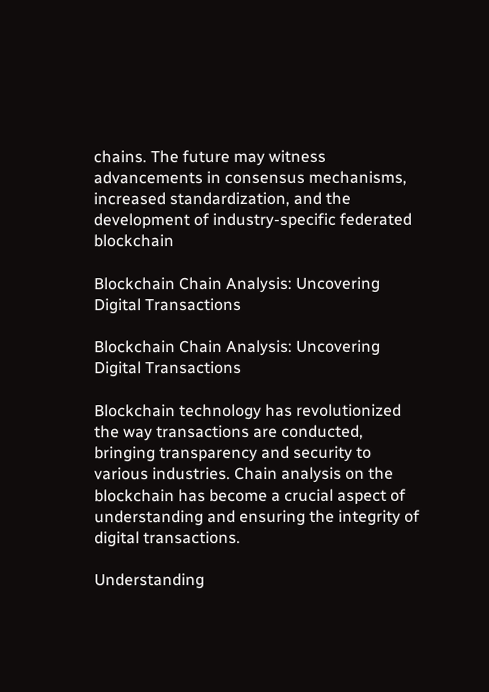chains. The future may witness advancements in consensus mechanisms, increased standardization, and the development of industry-specific federated blockchain

Blockchain Chain Analysis: Uncovering Digital Transactions

Blockchain Chain Analysis: Uncovering Digital Transactions

Blockchain technology has revolutionized the way transactions are conducted, bringing transparency and security to various industries. Chain analysis on the blockchain has become a crucial aspect of understanding and ensuring the integrity of digital transactions.

Understanding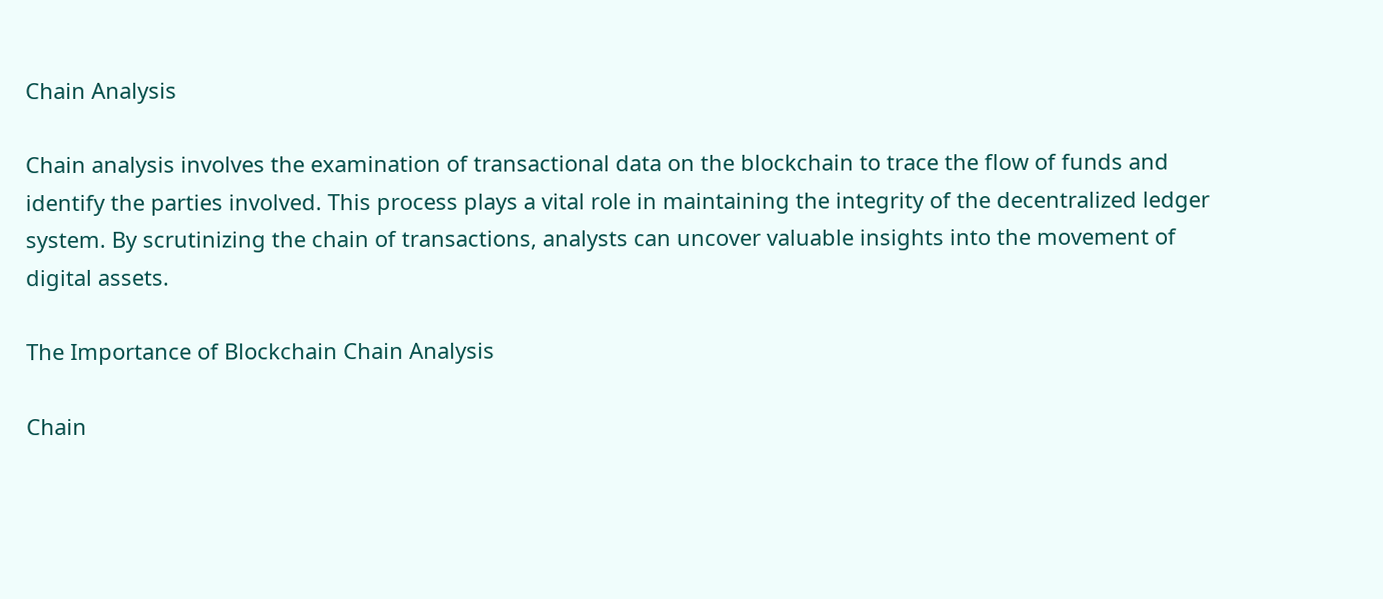Chain Analysis

Chain analysis involves the examination of transactional data on the blockchain to trace the flow of funds and identify the parties involved. This process plays a vital role in maintaining the integrity of the decentralized ledger system. By scrutinizing the chain of transactions, analysts can uncover valuable insights into the movement of digital assets.

The Importance of Blockchain Chain Analysis

Chain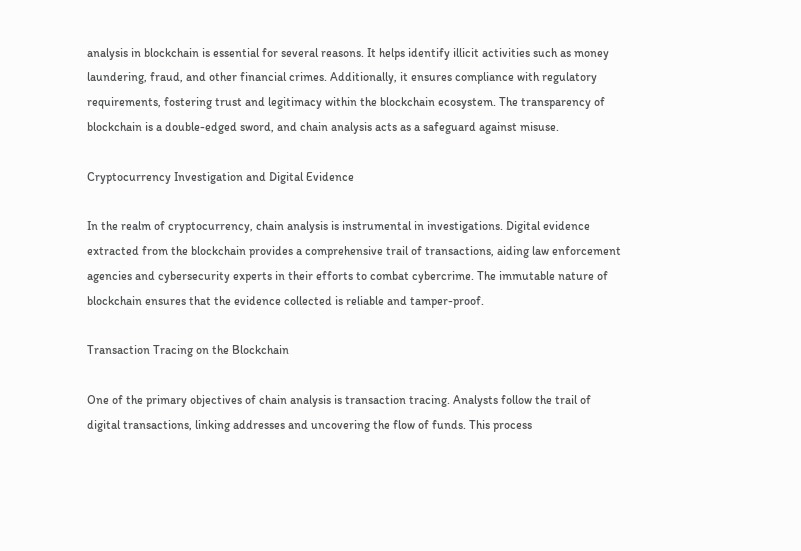analysis in blockchain is essential for several reasons. It helps identify illicit activities such as money laundering, fraud, and other financial crimes. Additionally, it ensures compliance with regulatory requirements, fostering trust and legitimacy within the blockchain ecosystem. The transparency of blockchain is a double-edged sword, and chain analysis acts as a safeguard against misuse.

Cryptocurrency Investigation and Digital Evidence

In the realm of cryptocurrency, chain analysis is instrumental in investigations. Digital evidence extracted from the blockchain provides a comprehensive trail of transactions, aiding law enforcement agencies and cybersecurity experts in their efforts to combat cybercrime. The immutable nature of blockchain ensures that the evidence collected is reliable and tamper-proof.

Transaction Tracing on the Blockchain

One of the primary objectives of chain analysis is transaction tracing. Analysts follow the trail of digital transactions, linking addresses and uncovering the flow of funds. This process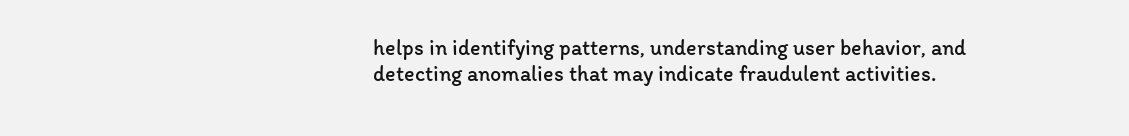helps in identifying patterns, understanding user behavior, and detecting anomalies that may indicate fraudulent activities.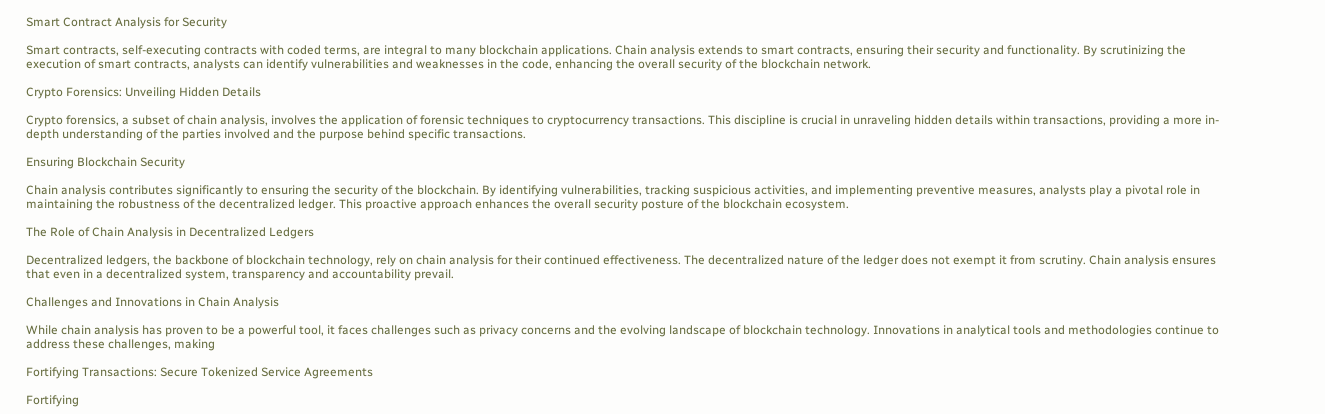Smart Contract Analysis for Security

Smart contracts, self-executing contracts with coded terms, are integral to many blockchain applications. Chain analysis extends to smart contracts, ensuring their security and functionality. By scrutinizing the execution of smart contracts, analysts can identify vulnerabilities and weaknesses in the code, enhancing the overall security of the blockchain network.

Crypto Forensics: Unveiling Hidden Details

Crypto forensics, a subset of chain analysis, involves the application of forensic techniques to cryptocurrency transactions. This discipline is crucial in unraveling hidden details within transactions, providing a more in-depth understanding of the parties involved and the purpose behind specific transactions.

Ensuring Blockchain Security

Chain analysis contributes significantly to ensuring the security of the blockchain. By identifying vulnerabilities, tracking suspicious activities, and implementing preventive measures, analysts play a pivotal role in maintaining the robustness of the decentralized ledger. This proactive approach enhances the overall security posture of the blockchain ecosystem.

The Role of Chain Analysis in Decentralized Ledgers

Decentralized ledgers, the backbone of blockchain technology, rely on chain analysis for their continued effectiveness. The decentralized nature of the ledger does not exempt it from scrutiny. Chain analysis ensures that even in a decentralized system, transparency and accountability prevail.

Challenges and Innovations in Chain Analysis

While chain analysis has proven to be a powerful tool, it faces challenges such as privacy concerns and the evolving landscape of blockchain technology. Innovations in analytical tools and methodologies continue to address these challenges, making

Fortifying Transactions: Secure Tokenized Service Agreements

Fortifying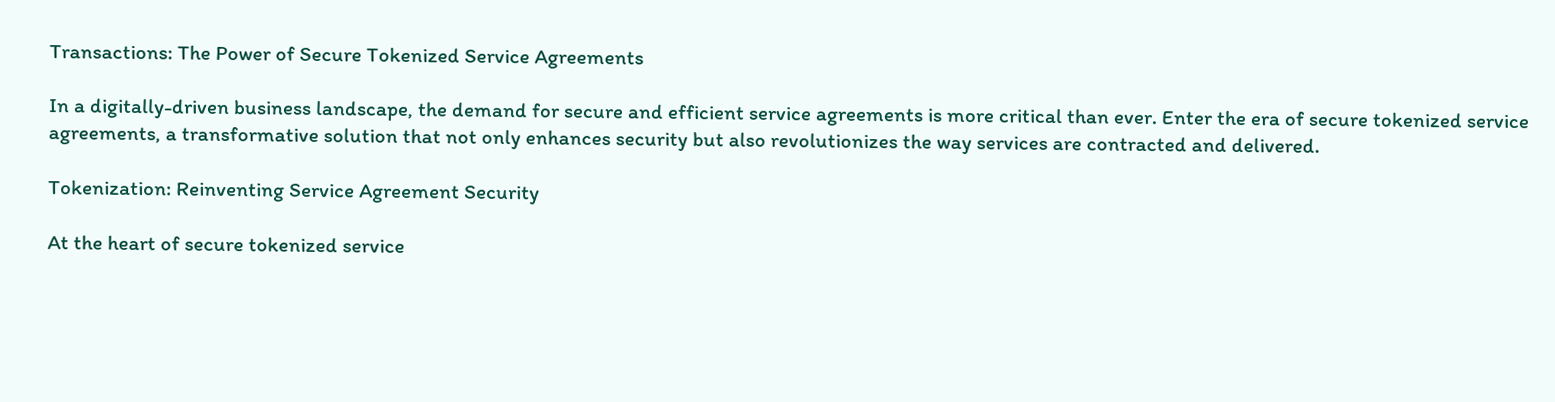Transactions: The Power of Secure Tokenized Service Agreements

In a digitally-driven business landscape, the demand for secure and efficient service agreements is more critical than ever. Enter the era of secure tokenized service agreements, a transformative solution that not only enhances security but also revolutionizes the way services are contracted and delivered.

Tokenization: Reinventing Service Agreement Security

At the heart of secure tokenized service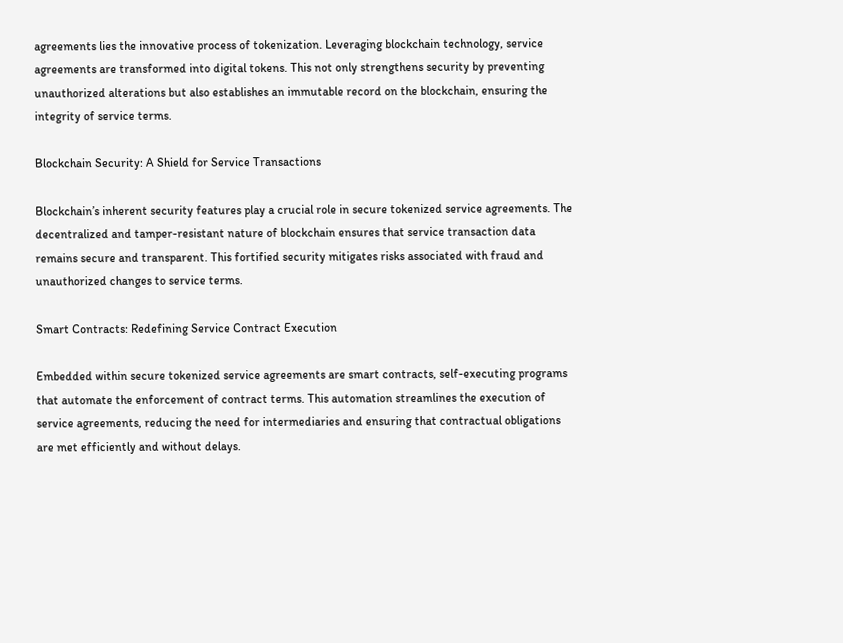agreements lies the innovative process of tokenization. Leveraging blockchain technology, service agreements are transformed into digital tokens. This not only strengthens security by preventing unauthorized alterations but also establishes an immutable record on the blockchain, ensuring the integrity of service terms.

Blockchain Security: A Shield for Service Transactions

Blockchain’s inherent security features play a crucial role in secure tokenized service agreements. The decentralized and tamper-resistant nature of blockchain ensures that service transaction data remains secure and transparent. This fortified security mitigates risks associated with fraud and unauthorized changes to service terms.

Smart Contracts: Redefining Service Contract Execution

Embedded within secure tokenized service agreements are smart contracts, self-executing programs that automate the enforcement of contract terms. This automation streamlines the execution of service agreements, reducing the need for intermediaries and ensuring that contractual obligations are met efficiently and without delays.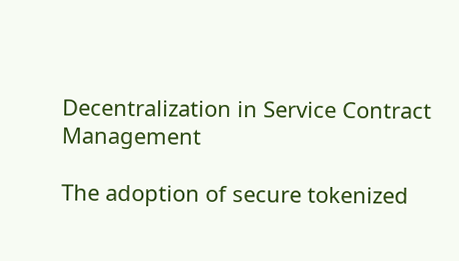Decentralization in Service Contract Management

The adoption of secure tokenized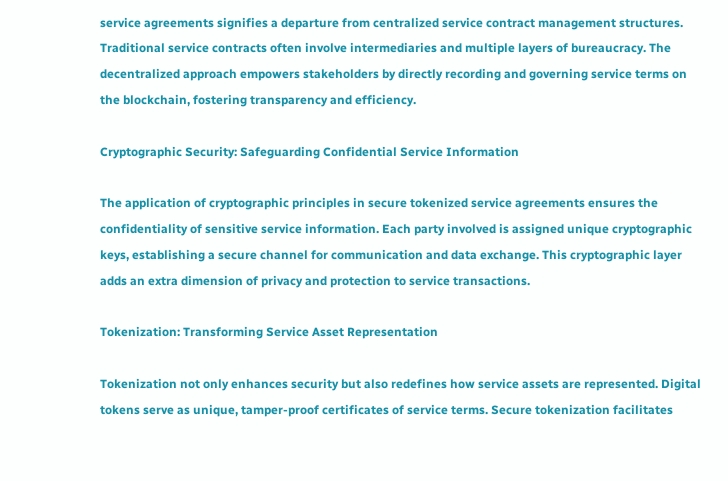service agreements signifies a departure from centralized service contract management structures. Traditional service contracts often involve intermediaries and multiple layers of bureaucracy. The decentralized approach empowers stakeholders by directly recording and governing service terms on the blockchain, fostering transparency and efficiency.

Cryptographic Security: Safeguarding Confidential Service Information

The application of cryptographic principles in secure tokenized service agreements ensures the confidentiality of sensitive service information. Each party involved is assigned unique cryptographic keys, establishing a secure channel for communication and data exchange. This cryptographic layer adds an extra dimension of privacy and protection to service transactions.

Tokenization: Transforming Service Asset Representation

Tokenization not only enhances security but also redefines how service assets are represented. Digital tokens serve as unique, tamper-proof certificates of service terms. Secure tokenization facilitates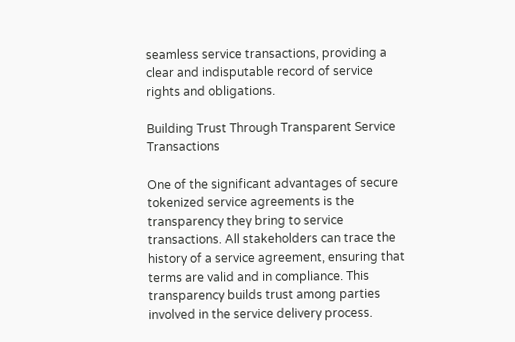seamless service transactions, providing a clear and indisputable record of service rights and obligations.

Building Trust Through Transparent Service Transactions

One of the significant advantages of secure tokenized service agreements is the transparency they bring to service transactions. All stakeholders can trace the history of a service agreement, ensuring that terms are valid and in compliance. This transparency builds trust among parties involved in the service delivery process.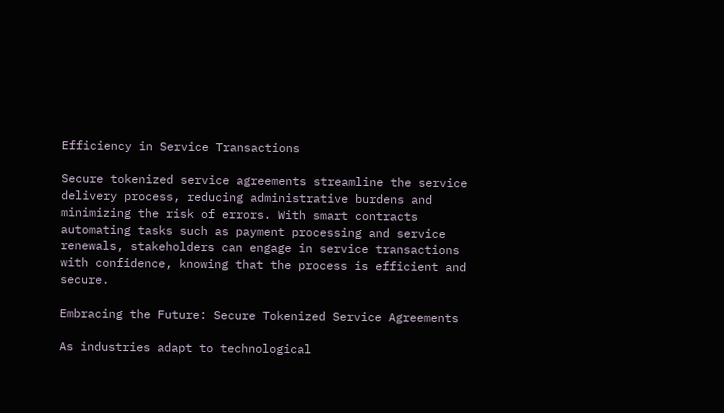Efficiency in Service Transactions

Secure tokenized service agreements streamline the service delivery process, reducing administrative burdens and minimizing the risk of errors. With smart contracts automating tasks such as payment processing and service renewals, stakeholders can engage in service transactions with confidence, knowing that the process is efficient and secure.

Embracing the Future: Secure Tokenized Service Agreements

As industries adapt to technological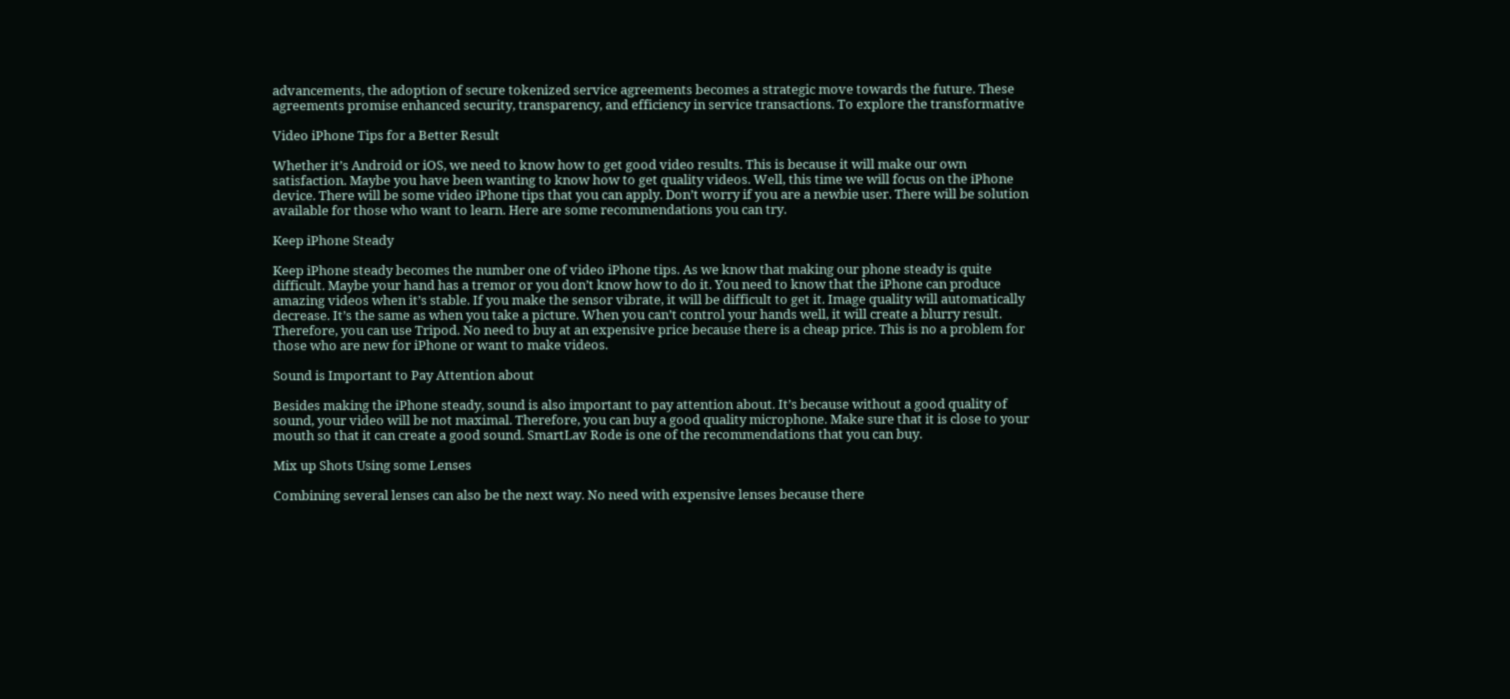advancements, the adoption of secure tokenized service agreements becomes a strategic move towards the future. These agreements promise enhanced security, transparency, and efficiency in service transactions. To explore the transformative

Video iPhone Tips for a Better Result

Whether it’s Android or iOS, we need to know how to get good video results. This is because it will make our own satisfaction. Maybe you have been wanting to know how to get quality videos. Well, this time we will focus on the iPhone device. There will be some video iPhone tips that you can apply. Don’t worry if you are a newbie user. There will be solution available for those who want to learn. Here are some recommendations you can try.

Keep iPhone Steady

Keep iPhone steady becomes the number one of video iPhone tips. As we know that making our phone steady is quite difficult. Maybe your hand has a tremor or you don’t know how to do it. You need to know that the iPhone can produce amazing videos when it’s stable. If you make the sensor vibrate, it will be difficult to get it. Image quality will automatically decrease. It’s the same as when you take a picture. When you can’t control your hands well, it will create a blurry result. Therefore, you can use Tripod. No need to buy at an expensive price because there is a cheap price. This is no a problem for those who are new for iPhone or want to make videos.

Sound is Important to Pay Attention about

Besides making the iPhone steady, sound is also important to pay attention about. It’s because without a good quality of sound, your video will be not maximal. Therefore, you can buy a good quality microphone. Make sure that it is close to your mouth so that it can create a good sound. SmartLav Rode is one of the recommendations that you can buy.

Mix up Shots Using some Lenses

Combining several lenses can also be the next way. No need with expensive lenses because there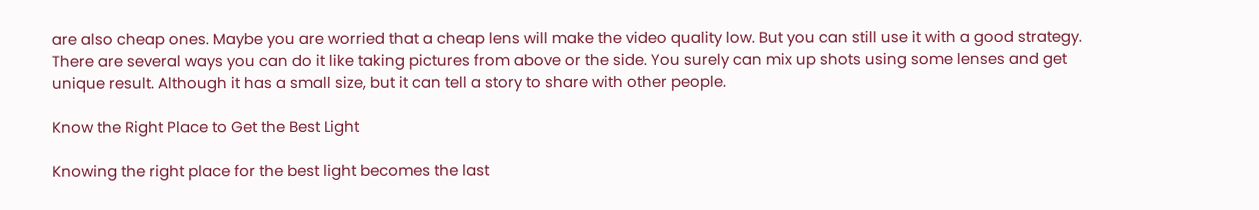are also cheap ones. Maybe you are worried that a cheap lens will make the video quality low. But you can still use it with a good strategy. There are several ways you can do it like taking pictures from above or the side. You surely can mix up shots using some lenses and get unique result. Although it has a small size, but it can tell a story to share with other people.

Know the Right Place to Get the Best Light

Knowing the right place for the best light becomes the last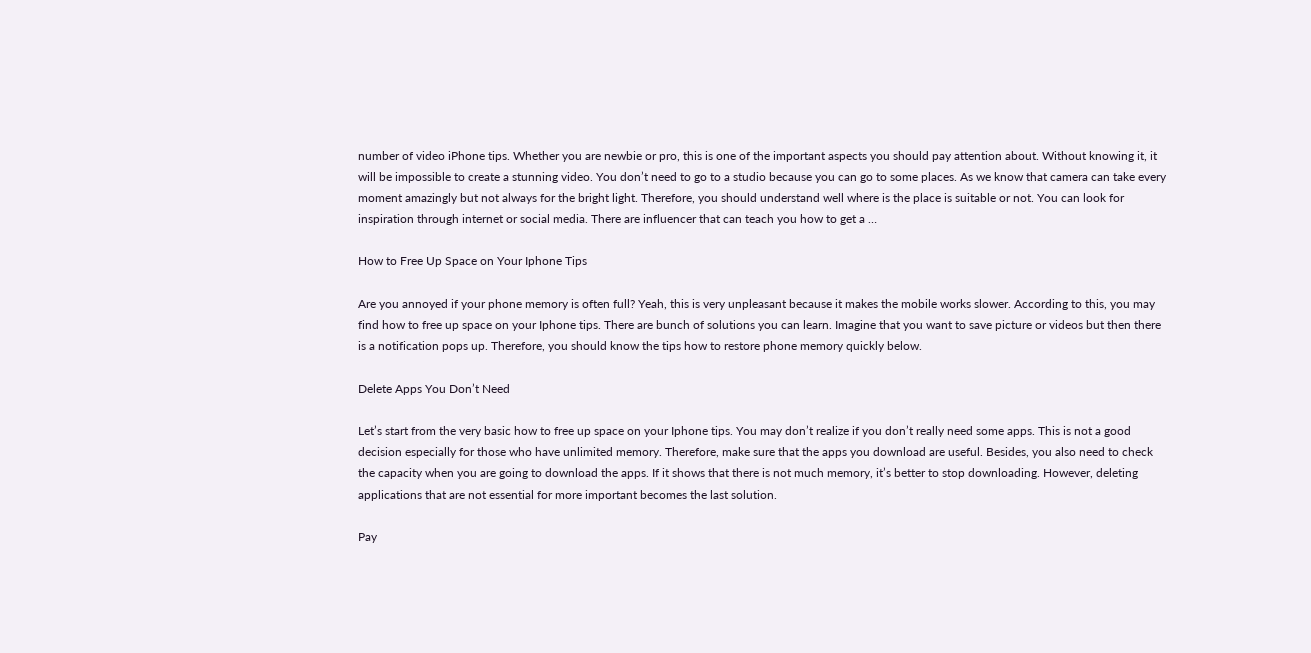number of video iPhone tips. Whether you are newbie or pro, this is one of the important aspects you should pay attention about. Without knowing it, it will be impossible to create a stunning video. You don’t need to go to a studio because you can go to some places. As we know that camera can take every moment amazingly but not always for the bright light. Therefore, you should understand well where is the place is suitable or not. You can look for inspiration through internet or social media. There are influencer that can teach you how to get a …

How to Free Up Space on Your Iphone Tips

Are you annoyed if your phone memory is often full? Yeah, this is very unpleasant because it makes the mobile works slower. According to this, you may find how to free up space on your Iphone tips. There are bunch of solutions you can learn. Imagine that you want to save picture or videos but then there is a notification pops up. Therefore, you should know the tips how to restore phone memory quickly below.

Delete Apps You Don’t Need

Let’s start from the very basic how to free up space on your Iphone tips. You may don’t realize if you don’t really need some apps. This is not a good decision especially for those who have unlimited memory. Therefore, make sure that the apps you download are useful. Besides, you also need to check the capacity when you are going to download the apps. If it shows that there is not much memory, it’s better to stop downloading. However, deleting applications that are not essential for more important becomes the last solution.

Pay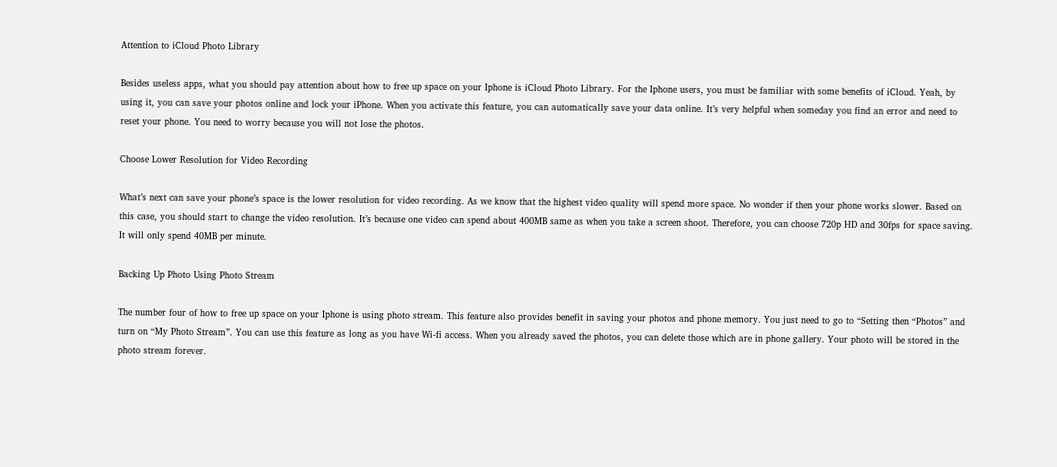Attention to iCloud Photo Library

Besides useless apps, what you should pay attention about how to free up space on your Iphone is iCloud Photo Library. For the Iphone users, you must be familiar with some benefits of iCloud. Yeah, by using it, you can save your photos online and lock your iPhone. When you activate this feature, you can automatically save your data online. It’s very helpful when someday you find an error and need to reset your phone. You need to worry because you will not lose the photos.

Choose Lower Resolution for Video Recording

What’s next can save your phone’s space is the lower resolution for video recording. As we know that the highest video quality will spend more space. No wonder if then your phone works slower. Based on this case, you should start to change the video resolution. It’s because one video can spend about 400MB same as when you take a screen shoot. Therefore, you can choose 720p HD and 30fps for space saving. It will only spend 40MB per minute.

Backing Up Photo Using Photo Stream

The number four of how to free up space on your Iphone is using photo stream. This feature also provides benefit in saving your photos and phone memory. You just need to go to “Setting then “Photos” and turn on “My Photo Stream”. You can use this feature as long as you have Wi-fi access. When you already saved the photos, you can delete those which are in phone gallery. Your photo will be stored in the photo stream forever.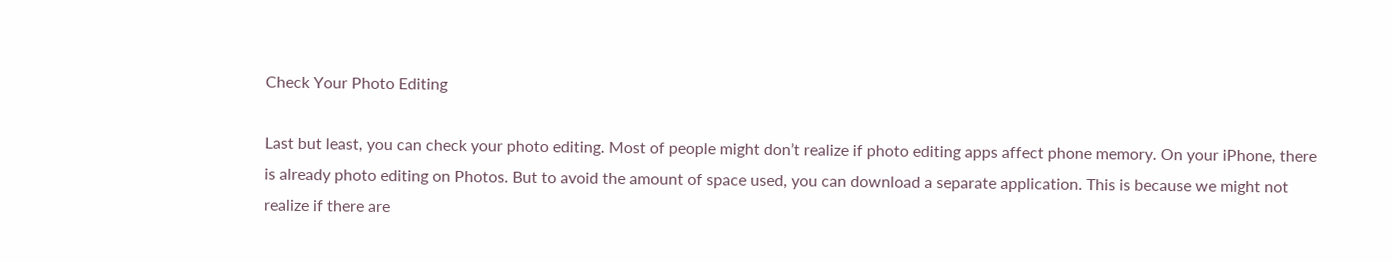Check Your Photo Editing

Last but least, you can check your photo editing. Most of people might don’t realize if photo editing apps affect phone memory. On your iPhone, there is already photo editing on Photos. But to avoid the amount of space used, you can download a separate application. This is because we might not realize if there are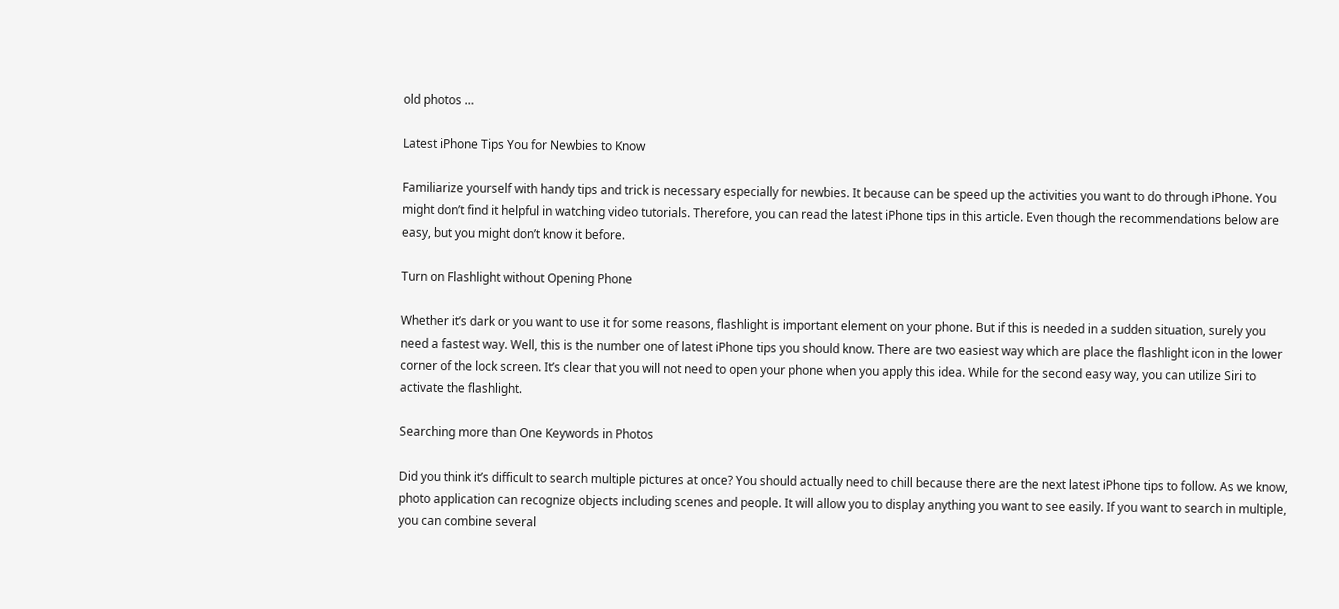old photos …

Latest iPhone Tips You for Newbies to Know

Familiarize yourself with handy tips and trick is necessary especially for newbies. It because can be speed up the activities you want to do through iPhone. You might don’t find it helpful in watching video tutorials. Therefore, you can read the latest iPhone tips in this article. Even though the recommendations below are easy, but you might don’t know it before.

Turn on Flashlight without Opening Phone

Whether it’s dark or you want to use it for some reasons, flashlight is important element on your phone. But if this is needed in a sudden situation, surely you need a fastest way. Well, this is the number one of latest iPhone tips you should know. There are two easiest way which are place the flashlight icon in the lower corner of the lock screen. It’s clear that you will not need to open your phone when you apply this idea. While for the second easy way, you can utilize Siri to activate the flashlight.

Searching more than One Keywords in Photos

Did you think it’s difficult to search multiple pictures at once? You should actually need to chill because there are the next latest iPhone tips to follow. As we know, photo application can recognize objects including scenes and people. It will allow you to display anything you want to see easily. If you want to search in multiple, you can combine several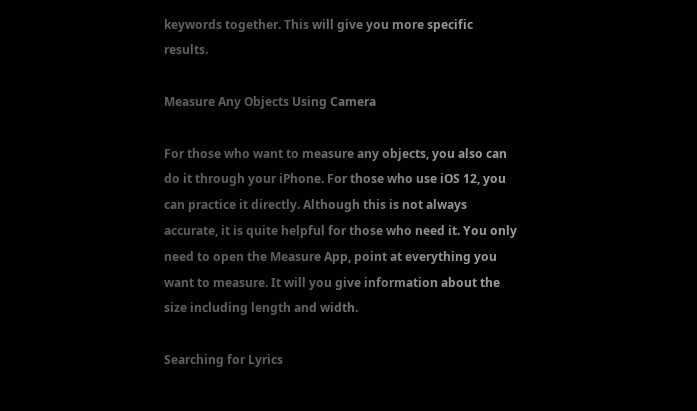keywords together. This will give you more specific results.

Measure Any Objects Using Camera

For those who want to measure any objects, you also can do it through your iPhone. For those who use iOS 12, you can practice it directly. Although this is not always accurate, it is quite helpful for those who need it. You only need to open the Measure App, point at everything you want to measure. It will you give information about the size including length and width.

Searching for Lyrics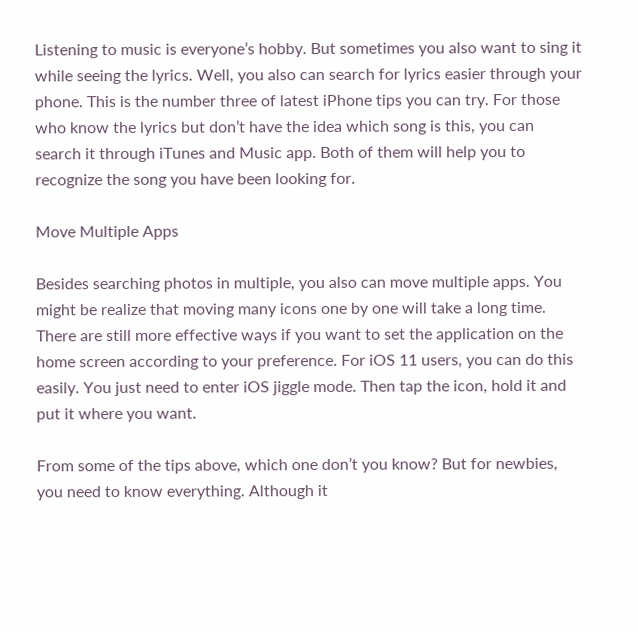Listening to music is everyone’s hobby. But sometimes you also want to sing it while seeing the lyrics. Well, you also can search for lyrics easier through your phone. This is the number three of latest iPhone tips you can try. For those who know the lyrics but don’t have the idea which song is this, you can search it through iTunes and Music app. Both of them will help you to recognize the song you have been looking for.

Move Multiple Apps

Besides searching photos in multiple, you also can move multiple apps. You might be realize that moving many icons one by one will take a long time. There are still more effective ways if you want to set the application on the home screen according to your preference. For iOS 11 users, you can do this easily. You just need to enter iOS jiggle mode. Then tap the icon, hold it and put it where you want.

From some of the tips above, which one don’t you know? But for newbies, you need to know everything. Although it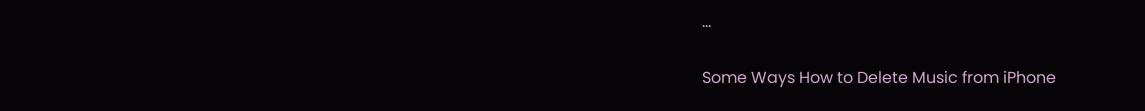…

Some Ways How to Delete Music from iPhone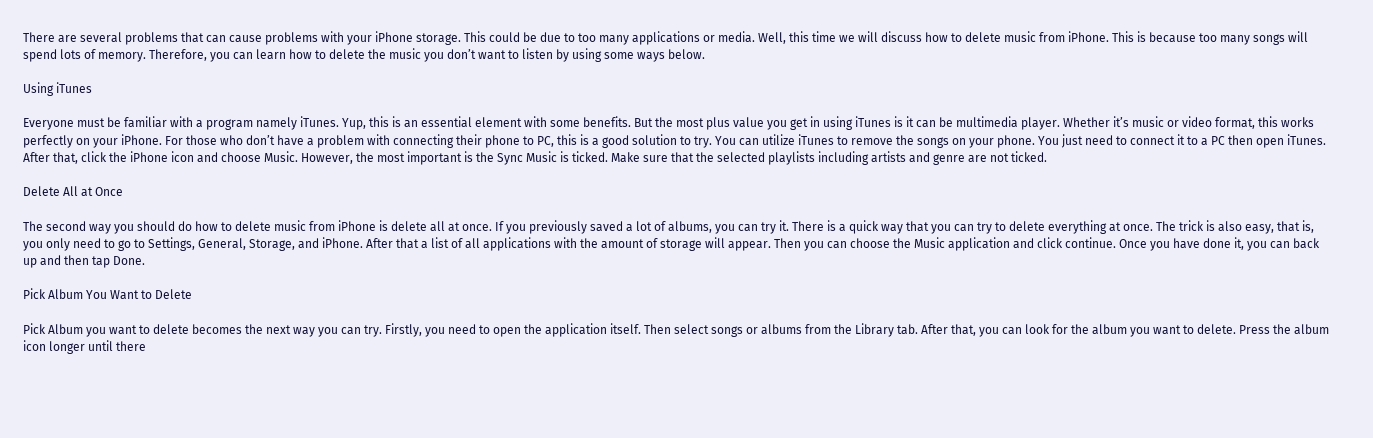There are several problems that can cause problems with your iPhone storage. This could be due to too many applications or media. Well, this time we will discuss how to delete music from iPhone. This is because too many songs will spend lots of memory. Therefore, you can learn how to delete the music you don’t want to listen by using some ways below.

Using iTunes

Everyone must be familiar with a program namely iTunes. Yup, this is an essential element with some benefits. But the most plus value you get in using iTunes is it can be multimedia player. Whether it’s music or video format, this works perfectly on your iPhone. For those who don’t have a problem with connecting their phone to PC, this is a good solution to try. You can utilize iTunes to remove the songs on your phone. You just need to connect it to a PC then open iTunes. After that, click the iPhone icon and choose Music. However, the most important is the Sync Music is ticked. Make sure that the selected playlists including artists and genre are not ticked.

Delete All at Once

The second way you should do how to delete music from iPhone is delete all at once. If you previously saved a lot of albums, you can try it. There is a quick way that you can try to delete everything at once. The trick is also easy, that is, you only need to go to Settings, General, Storage, and iPhone. After that a list of all applications with the amount of storage will appear. Then you can choose the Music application and click continue. Once you have done it, you can back up and then tap Done.

Pick Album You Want to Delete

Pick Album you want to delete becomes the next way you can try. Firstly, you need to open the application itself. Then select songs or albums from the Library tab. After that, you can look for the album you want to delete. Press the album icon longer until there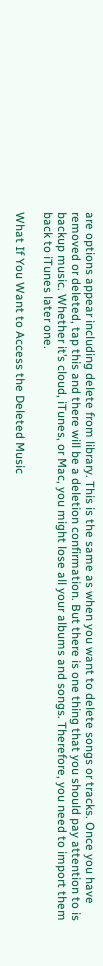are options appear including delete from library. This is the same as when you want to delete songs or tracks. Once you have removed or deleted, tap this and there will be a deletion confirmation. But there is one thing that you should pay attention to is backup music. Whether it’s cloud, iTunes, or Mac, you might lose all your albums and songs. Therefore, you need to import them back to iTunes later one.

What If You Want to Access the Deleted Music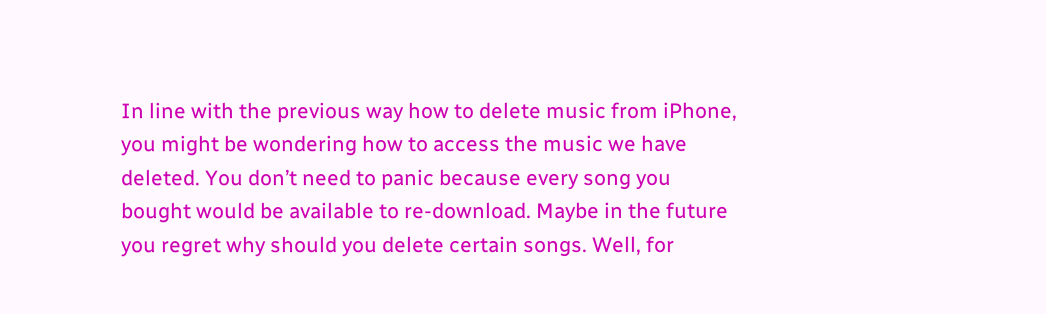In line with the previous way how to delete music from iPhone, you might be wondering how to access the music we have deleted. You don’t need to panic because every song you bought would be available to re-download. Maybe in the future you regret why should you delete certain songs. Well, for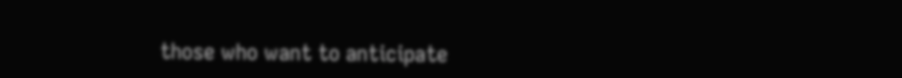those who want to anticipate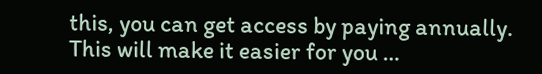this, you can get access by paying annually. This will make it easier for you …